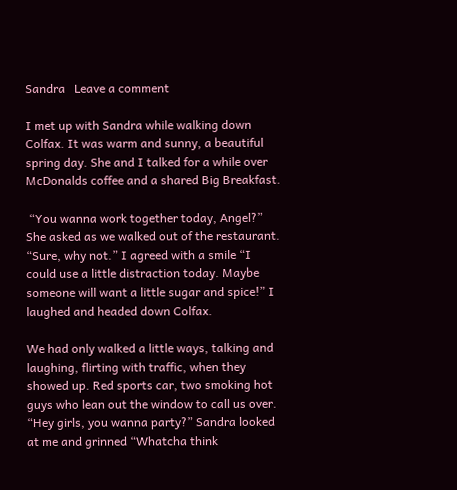Sandra   Leave a comment

I met up with Sandra while walking down Colfax. It was warm and sunny, a beautiful spring day. She and I talked for a while over McDonalds coffee and a shared Big Breakfast.

 “You wanna work together today, Angel?” She asked as we walked out of the restaurant. “Sure, why not.” I agreed with a smile “I could use a little distraction today. Maybe someone will want a little sugar and spice!” I laughed and headed down Colfax.

We had only walked a little ways, talking and laughing, flirting with traffic, when they showed up. Red sports car, two smoking hot guys who lean out the window to call us over. “Hey girls, you wanna party?” Sandra looked at me and grinned “Whatcha think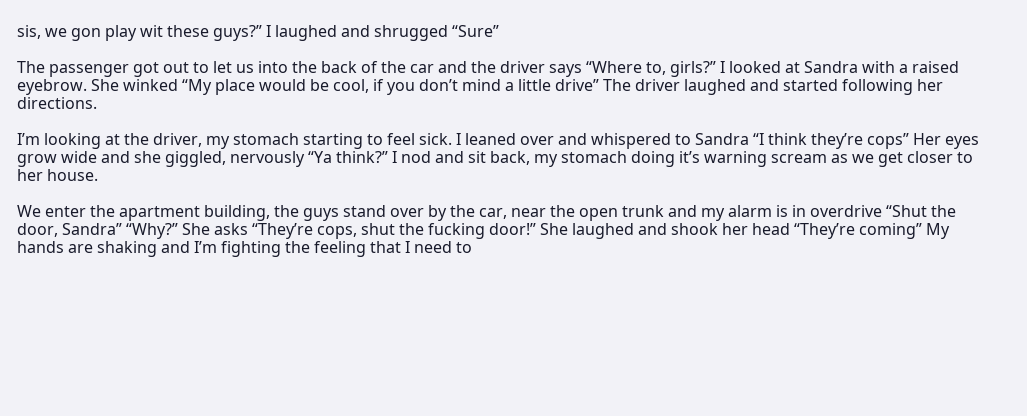sis, we gon play wit these guys?” I laughed and shrugged “Sure”

The passenger got out to let us into the back of the car and the driver says “Where to, girls?” I looked at Sandra with a raised eyebrow. She winked “My place would be cool, if you don’t mind a little drive” The driver laughed and started following her directions.

I’m looking at the driver, my stomach starting to feel sick. I leaned over and whispered to Sandra “I think they’re cops” Her eyes grow wide and she giggled, nervously “Ya think?” I nod and sit back, my stomach doing it’s warning scream as we get closer to her house.

We enter the apartment building, the guys stand over by the car, near the open trunk and my alarm is in overdrive “Shut the door, Sandra” “Why?” She asks “They’re cops, shut the fucking door!” She laughed and shook her head “They’re coming” My hands are shaking and I’m fighting the feeling that I need to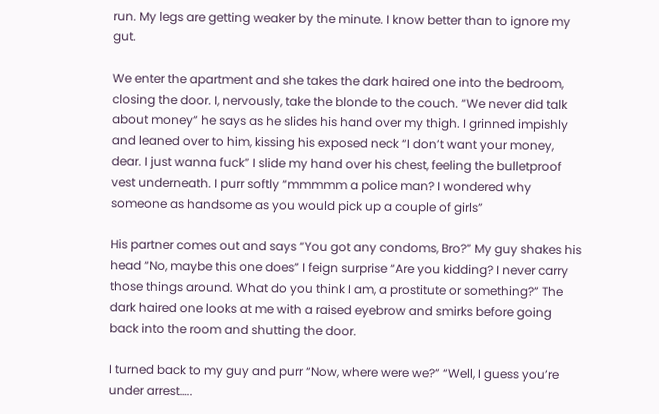run. My legs are getting weaker by the minute. I know better than to ignore my gut.

We enter the apartment and she takes the dark haired one into the bedroom, closing the door. I, nervously, take the blonde to the couch. “We never did talk about money” he says as he slides his hand over my thigh. I grinned impishly and leaned over to him, kissing his exposed neck “I don’t want your money, dear. I just wanna fuck” I slide my hand over his chest, feeling the bulletproof vest underneath. I purr softly “mmmmm a police man? I wondered why someone as handsome as you would pick up a couple of girls”

His partner comes out and says “You got any condoms, Bro?” My guy shakes his head “No, maybe this one does” I feign surprise “Are you kidding? I never carry those things around. What do you think I am, a prostitute or something?” The dark haired one looks at me with a raised eyebrow and smirks before going back into the room and shutting the door.

I turned back to my guy and purr “Now, where were we?” “Well, I guess you’re under arrest…..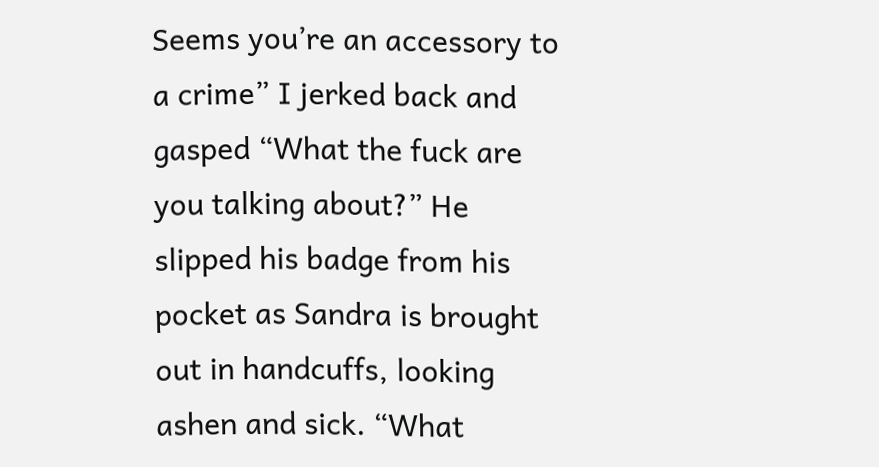Seems you’re an accessory to a crime” I jerked back and gasped “What the fuck are you talking about?” He slipped his badge from his pocket as Sandra is brought out in handcuffs, looking ashen and sick. “What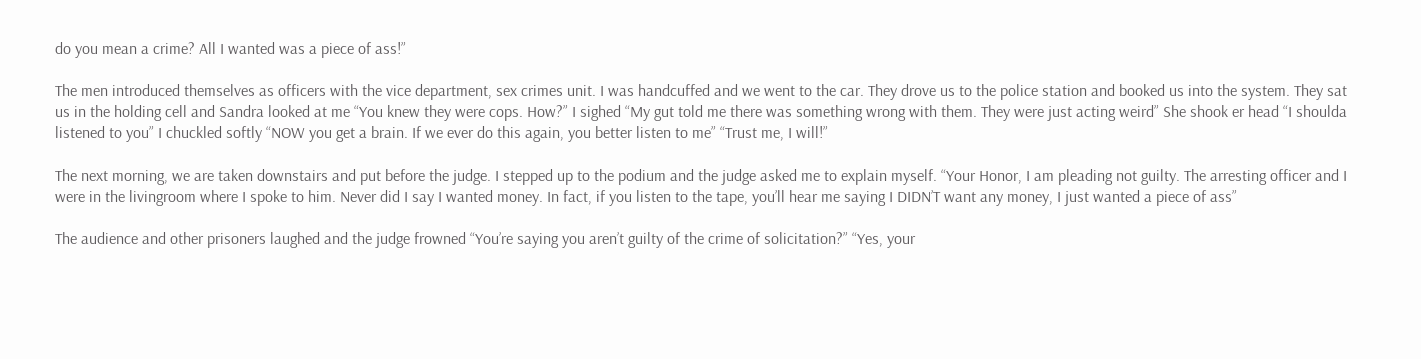do you mean a crime? All I wanted was a piece of ass!”

The men introduced themselves as officers with the vice department, sex crimes unit. I was handcuffed and we went to the car. They drove us to the police station and booked us into the system. They sat us in the holding cell and Sandra looked at me “You knew they were cops. How?” I sighed “My gut told me there was something wrong with them. They were just acting weird” She shook er head “I shoulda listened to you” I chuckled softly “NOW you get a brain. If we ever do this again, you better listen to me” “Trust me, I will!”

The next morning, we are taken downstairs and put before the judge. I stepped up to the podium and the judge asked me to explain myself. “Your Honor, I am pleading not guilty. The arresting officer and I were in the livingroom where I spoke to him. Never did I say I wanted money. In fact, if you listen to the tape, you’ll hear me saying I DIDN’T want any money, I just wanted a piece of ass”

The audience and other prisoners laughed and the judge frowned “You’re saying you aren’t guilty of the crime of solicitation?” “Yes, your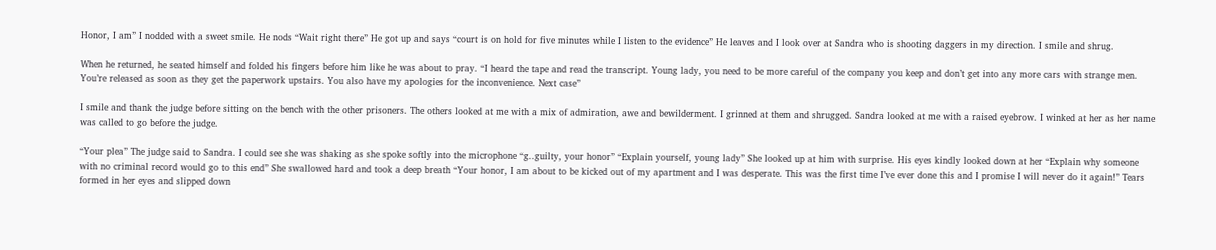Honor, I am” I nodded with a sweet smile. He nods “Wait right there” He got up and says “court is on hold for five minutes while I listen to the evidence” He leaves and I look over at Sandra who is shooting daggers in my direction. I smile and shrug.

When he returned, he seated himself and folded his fingers before him like he was about to pray. “I heard the tape and read the transcript. Young lady, you need to be more careful of the company you keep and don’t get into any more cars with strange men. You’re released as soon as they get the paperwork upstairs. You also have my apologies for the inconvenience. Next case”

I smile and thank the judge before sitting on the bench with the other prisoners. The others looked at me with a mix of admiration, awe and bewilderment. I grinned at them and shrugged. Sandra looked at me with a raised eyebrow. I winked at her as her name was called to go before the judge.

“Your plea” The judge said to Sandra. I could see she was shaking as she spoke softly into the microphone “g..guilty, your honor” “Explain yourself, young lady” She looked up at him with surprise. His eyes kindly looked down at her “Explain why someone with no criminal record would go to this end” She swallowed hard and took a deep breath “Your honor, I am about to be kicked out of my apartment and I was desperate. This was the first time I’ve ever done this and I promise I will never do it again!” Tears formed in her eyes and slipped down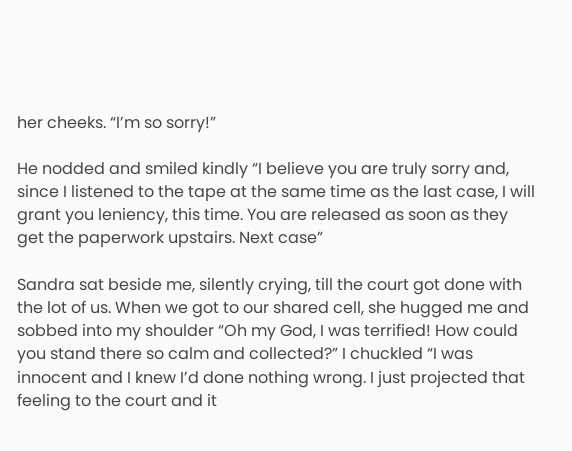her cheeks. “I’m so sorry!”

He nodded and smiled kindly “I believe you are truly sorry and, since I listened to the tape at the same time as the last case, I will grant you leniency, this time. You are released as soon as they get the paperwork upstairs. Next case”

Sandra sat beside me, silently crying, till the court got done with the lot of us. When we got to our shared cell, she hugged me and sobbed into my shoulder “Oh my God, I was terrified! How could you stand there so calm and collected?” I chuckled “I was innocent and I knew I’d done nothing wrong. I just projected that feeling to the court and it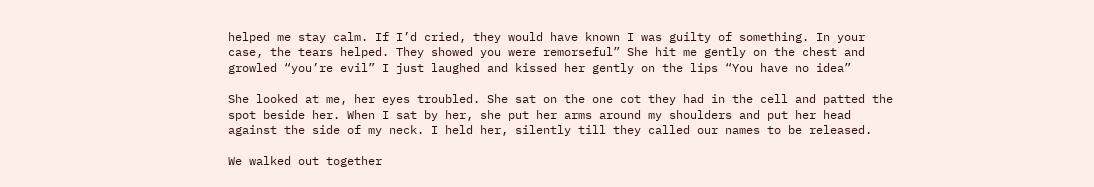helped me stay calm. If I’d cried, they would have known I was guilty of something. In your case, the tears helped. They showed you were remorseful” She hit me gently on the chest and growled “you’re evil” I just laughed and kissed her gently on the lips “You have no idea”

She looked at me, her eyes troubled. She sat on the one cot they had in the cell and patted the spot beside her. When I sat by her, she put her arms around my shoulders and put her head against the side of my neck. I held her, silently till they called our names to be released.

We walked out together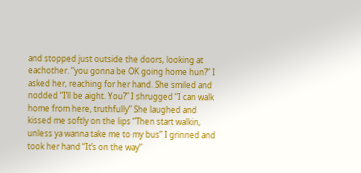and stopped just outside the doors, looking at eachother. “you gonna be OK going home hun?” I asked her, reaching for her hand. She smiled and nodded “I’ll be aight. You?” I shrugged “I can walk home from here, truthfully” She laughed and kissed me softly on the lips “Then start walkin, unless ya wanna take me to my bus” I grinned and took her hand “It’s on the way”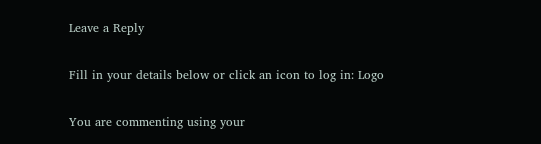Leave a Reply

Fill in your details below or click an icon to log in: Logo

You are commenting using your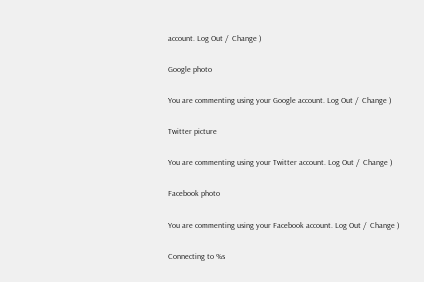account. Log Out /  Change )

Google photo

You are commenting using your Google account. Log Out /  Change )

Twitter picture

You are commenting using your Twitter account. Log Out /  Change )

Facebook photo

You are commenting using your Facebook account. Log Out /  Change )

Connecting to %s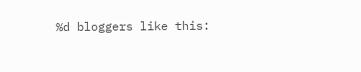%d bloggers like this: